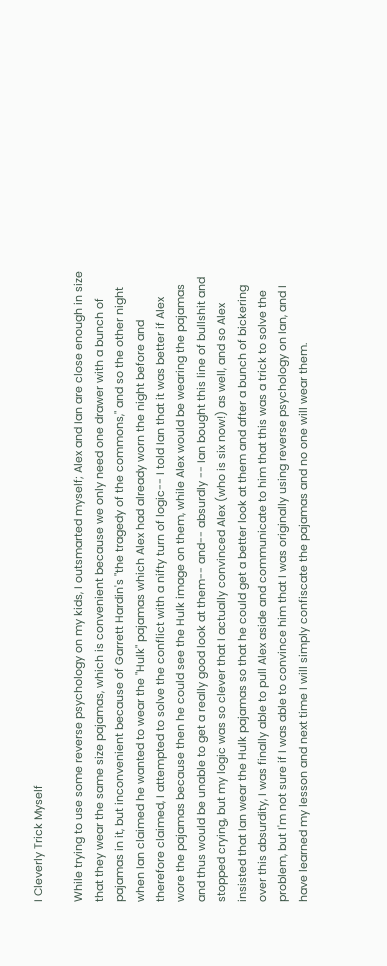I Cleverly Trick Myself

While trying to use some reverse psychology on my kids, I outsmarted myself; Alex and Ian are close enough in size that they wear the same size pajamas, which is convenient because we only need one drawer with a bunch of pajamas in it, but inconvenient because of Garrett Hardin's "the tragedy of the commons," and so the other night when Ian claimed he wanted to wear the "Hulk" pajamas which Alex had already worn the night before and therefore claimed, I attempted to solve the conflict with a nifty turn of logic-- I told Ian that it was better if Alex wore the pajamas because then he could see the Hulk image on them, while Alex would be wearing the pajamas and thus would be unable to get a really good look at them-- and-- absurdly -- Ian bought this line of bullshit and stopped crying, but my logic was so clever that I actually convinced Alex (who is six now!) as well, and so Alex insisted that Ian wear the Hulk pajamas so that he could get a better look at them and after a bunch of bickering over this absurdity, I was finally able to pull Alex aside and communicate to him that this was a trick to solve the problem, but I'm not sure if I was able to convince him that I was originally using reverse psychology on Ian, and I have learned my lesson and next time I will simply confiscate the pajamas and no one will wear them.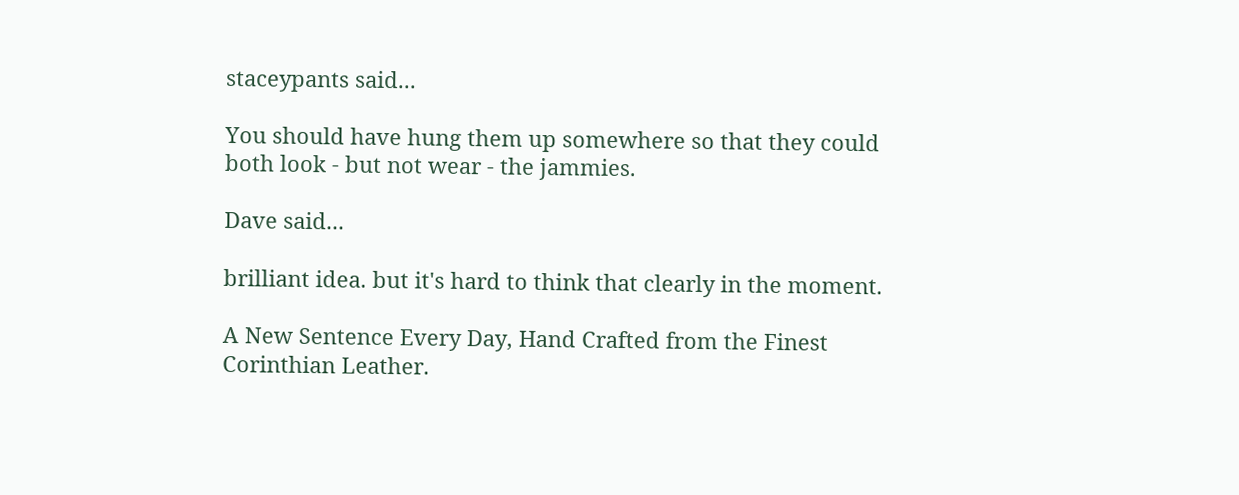staceypants said...

You should have hung them up somewhere so that they could both look - but not wear - the jammies.

Dave said...

brilliant idea. but it's hard to think that clearly in the moment.

A New Sentence Every Day, Hand Crafted from the Finest Corinthian Leather.